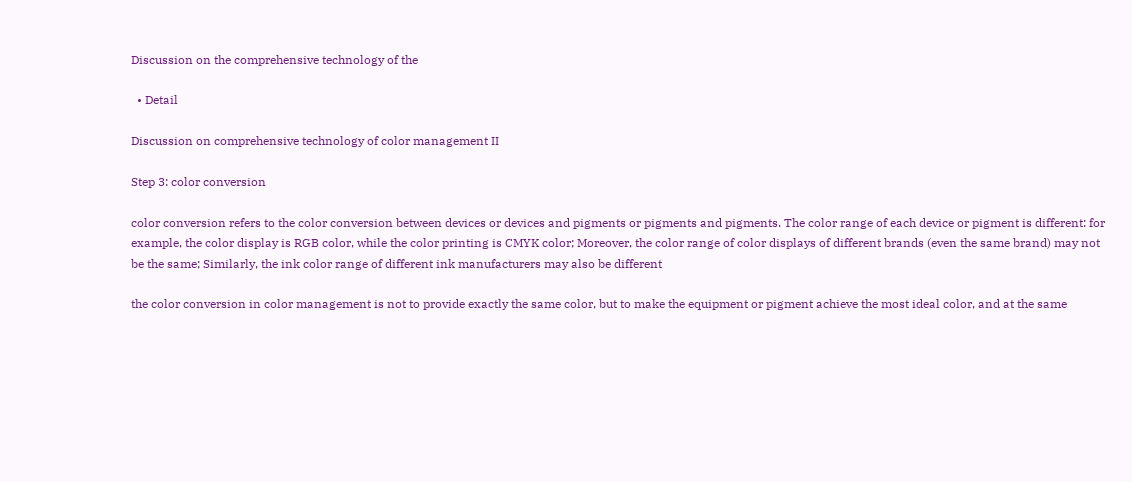Discussion on the comprehensive technology of the

  • Detail

Discussion on comprehensive technology of color management II

Step 3: color conversion

color conversion refers to the color conversion between devices or devices and pigments or pigments and pigments. The color range of each device or pigment is different: for example, the color display is RGB color, while the color printing is CMYK color; Moreover, the color range of color displays of different brands (even the same brand) may not be the same; Similarly, the ink color range of different ink manufacturers may also be different

the color conversion in color management is not to provide exactly the same color, but to make the equipment or pigment achieve the most ideal color, and at the same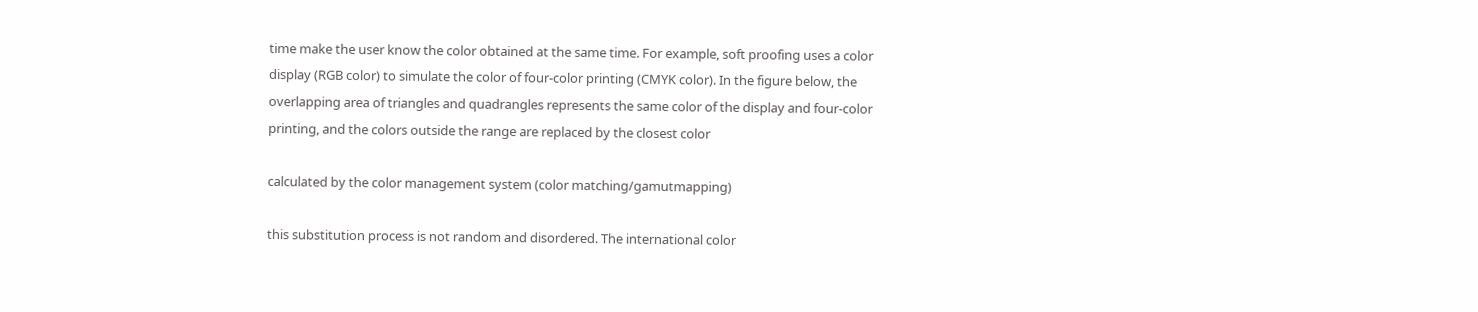time make the user know the color obtained at the same time. For example, soft proofing uses a color display (RGB color) to simulate the color of four-color printing (CMYK color). In the figure below, the overlapping area of triangles and quadrangles represents the same color of the display and four-color printing, and the colors outside the range are replaced by the closest color

calculated by the color management system (color matching/gamutmapping)

this substitution process is not random and disordered. The international color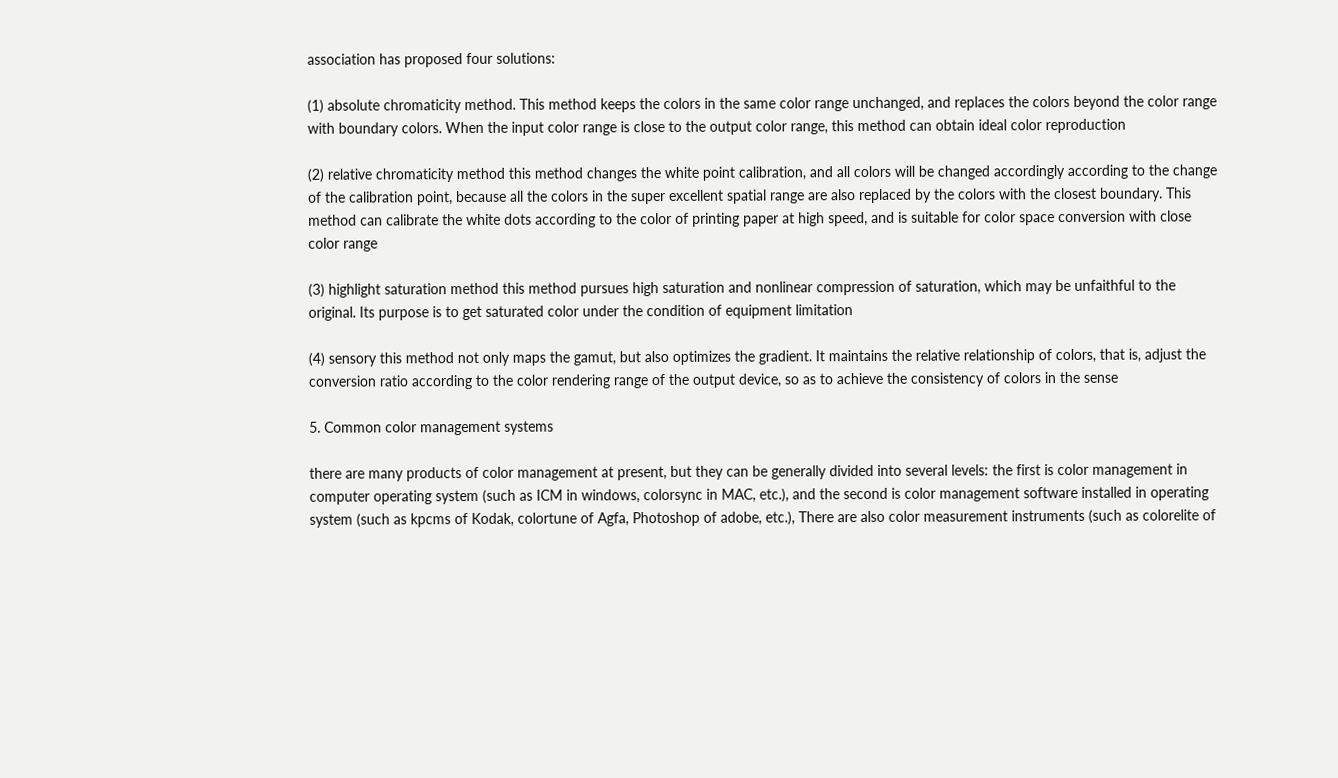association has proposed four solutions:

(1) absolute chromaticity method. This method keeps the colors in the same color range unchanged, and replaces the colors beyond the color range with boundary colors. When the input color range is close to the output color range, this method can obtain ideal color reproduction

(2) relative chromaticity method this method changes the white point calibration, and all colors will be changed accordingly according to the change of the calibration point, because all the colors in the super excellent spatial range are also replaced by the colors with the closest boundary. This method can calibrate the white dots according to the color of printing paper at high speed, and is suitable for color space conversion with close color range

(3) highlight saturation method this method pursues high saturation and nonlinear compression of saturation, which may be unfaithful to the original. Its purpose is to get saturated color under the condition of equipment limitation

(4) sensory this method not only maps the gamut, but also optimizes the gradient. It maintains the relative relationship of colors, that is, adjust the conversion ratio according to the color rendering range of the output device, so as to achieve the consistency of colors in the sense

5. Common color management systems

there are many products of color management at present, but they can be generally divided into several levels: the first is color management in computer operating system (such as ICM in windows, colorsync in MAC, etc.), and the second is color management software installed in operating system (such as kpcms of Kodak, colortune of Agfa, Photoshop of adobe, etc.), There are also color measurement instruments (such as colorelite of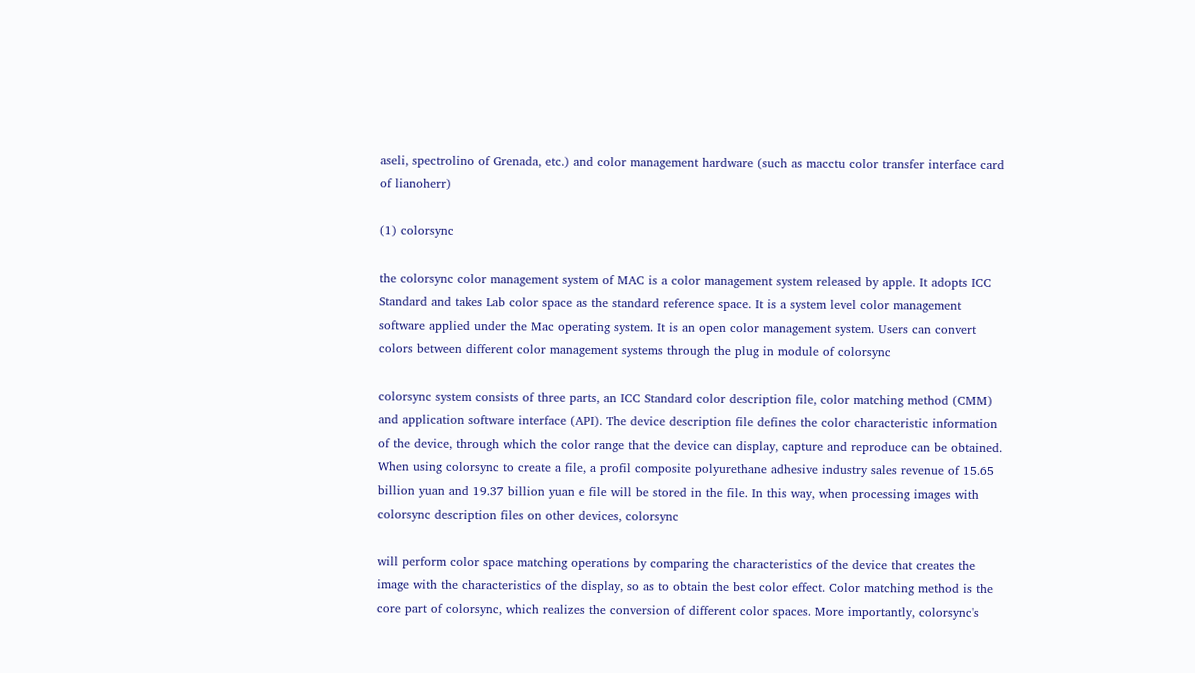aseli, spectrolino of Grenada, etc.) and color management hardware (such as macctu color transfer interface card of lianoherr)

(1) colorsync

the colorsync color management system of MAC is a color management system released by apple. It adopts ICC Standard and takes Lab color space as the standard reference space. It is a system level color management software applied under the Mac operating system. It is an open color management system. Users can convert colors between different color management systems through the plug in module of colorsync

colorsync system consists of three parts, an ICC Standard color description file, color matching method (CMM) and application software interface (API). The device description file defines the color characteristic information of the device, through which the color range that the device can display, capture and reproduce can be obtained. When using colorsync to create a file, a profil composite polyurethane adhesive industry sales revenue of 15.65 billion yuan and 19.37 billion yuan e file will be stored in the file. In this way, when processing images with colorsync description files on other devices, colorsync

will perform color space matching operations by comparing the characteristics of the device that creates the image with the characteristics of the display, so as to obtain the best color effect. Color matching method is the core part of colorsync, which realizes the conversion of different color spaces. More importantly, colorsync's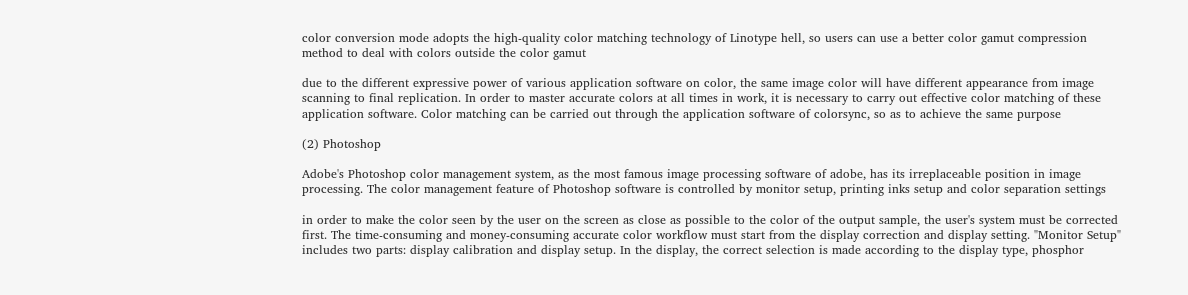color conversion mode adopts the high-quality color matching technology of Linotype hell, so users can use a better color gamut compression method to deal with colors outside the color gamut

due to the different expressive power of various application software on color, the same image color will have different appearance from image scanning to final replication. In order to master accurate colors at all times in work, it is necessary to carry out effective color matching of these application software. Color matching can be carried out through the application software of colorsync, so as to achieve the same purpose

(2) Photoshop

Adobe's Photoshop color management system, as the most famous image processing software of adobe, has its irreplaceable position in image processing. The color management feature of Photoshop software is controlled by monitor setup, printing inks setup and color separation settings

in order to make the color seen by the user on the screen as close as possible to the color of the output sample, the user's system must be corrected first. The time-consuming and money-consuming accurate color workflow must start from the display correction and display setting. "Monitor Setup" includes two parts: display calibration and display setup. In the display, the correct selection is made according to the display type, phosphor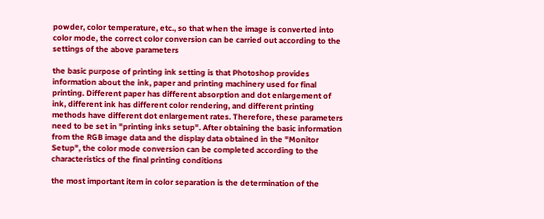powder, color temperature, etc., so that when the image is converted into color mode, the correct color conversion can be carried out according to the settings of the above parameters

the basic purpose of printing ink setting is that Photoshop provides information about the ink, paper and printing machinery used for final printing. Different paper has different absorption and dot enlargement of ink, different ink has different color rendering, and different printing methods have different dot enlargement rates. Therefore, these parameters need to be set in "printing inks setup". After obtaining the basic information from the RGB image data and the display data obtained in the "Monitor Setup", the color mode conversion can be completed according to the characteristics of the final printing conditions

the most important item in color separation is the determination of the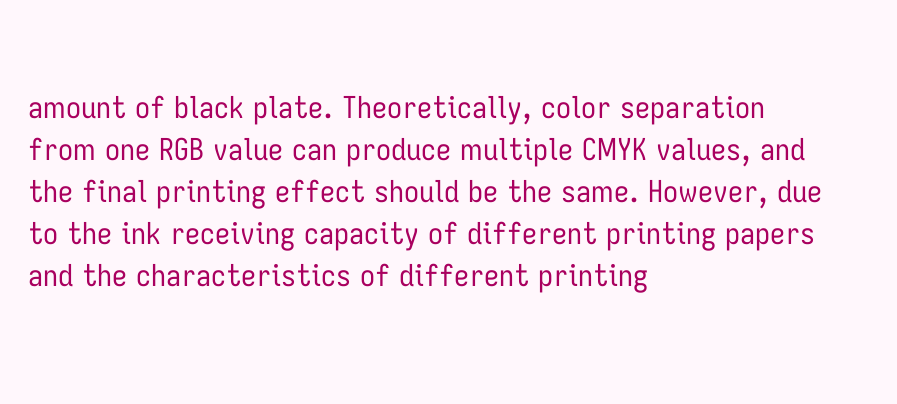amount of black plate. Theoretically, color separation from one RGB value can produce multiple CMYK values, and the final printing effect should be the same. However, due to the ink receiving capacity of different printing papers and the characteristics of different printing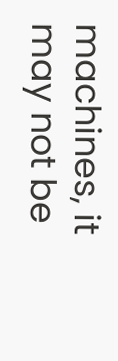machines, it may not be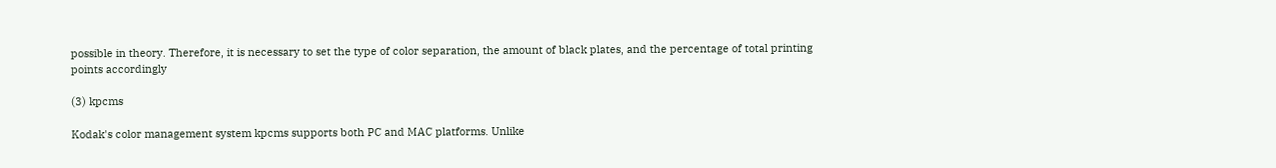possible in theory. Therefore, it is necessary to set the type of color separation, the amount of black plates, and the percentage of total printing points accordingly

(3) kpcms

Kodak's color management system kpcms supports both PC and MAC platforms. Unlike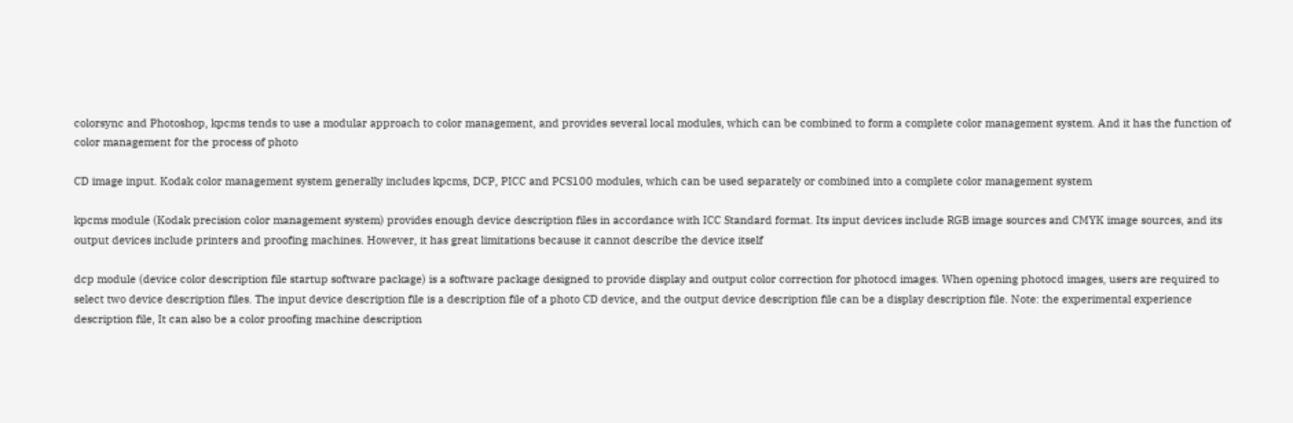colorsync and Photoshop, kpcms tends to use a modular approach to color management, and provides several local modules, which can be combined to form a complete color management system. And it has the function of color management for the process of photo

CD image input. Kodak color management system generally includes kpcms, DCP, PICC and PCS100 modules, which can be used separately or combined into a complete color management system

kpcms module (Kodak precision color management system) provides enough device description files in accordance with ICC Standard format. Its input devices include RGB image sources and CMYK image sources, and its output devices include printers and proofing machines. However, it has great limitations because it cannot describe the device itself

dcp module (device color description file startup software package) is a software package designed to provide display and output color correction for photocd images. When opening photocd images, users are required to select two device description files. The input device description file is a description file of a photo CD device, and the output device description file can be a display description file. Note: the experimental experience description file, It can also be a color proofing machine description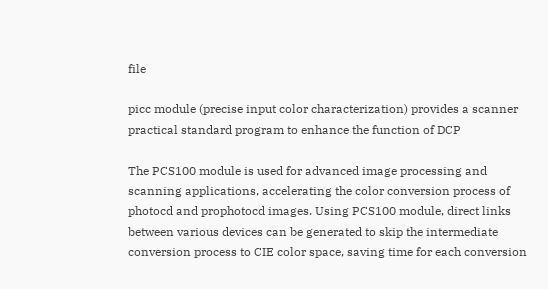file

picc module (precise input color characterization) provides a scanner practical standard program to enhance the function of DCP

The PCS100 module is used for advanced image processing and scanning applications, accelerating the color conversion process of photocd and prophotocd images. Using PCS100 module, direct links between various devices can be generated to skip the intermediate conversion process to CIE color space, saving time for each conversion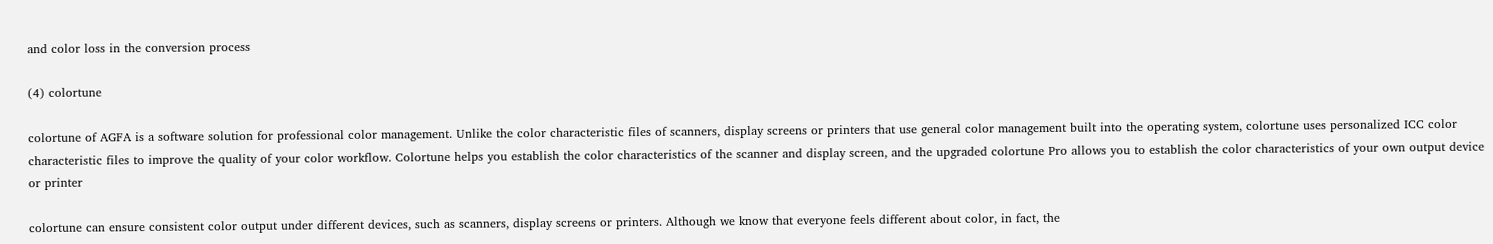and color loss in the conversion process

(4) colortune

colortune of AGFA is a software solution for professional color management. Unlike the color characteristic files of scanners, display screens or printers that use general color management built into the operating system, colortune uses personalized ICC color characteristic files to improve the quality of your color workflow. Colortune helps you establish the color characteristics of the scanner and display screen, and the upgraded colortune Pro allows you to establish the color characteristics of your own output device or printer

colortune can ensure consistent color output under different devices, such as scanners, display screens or printers. Although we know that everyone feels different about color, in fact, the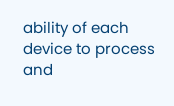ability of each device to process and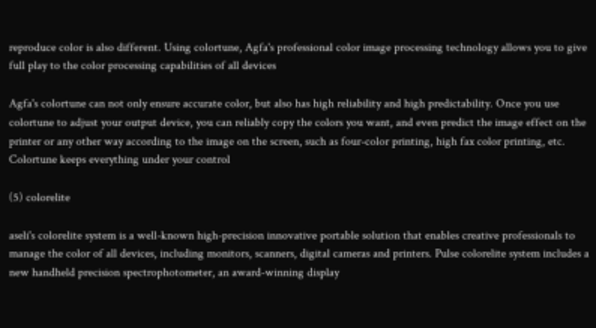reproduce color is also different. Using colortune, Agfa's professional color image processing technology allows you to give full play to the color processing capabilities of all devices

Agfa's colortune can not only ensure accurate color, but also has high reliability and high predictability. Once you use colortune to adjust your output device, you can reliably copy the colors you want, and even predict the image effect on the printer or any other way according to the image on the screen, such as four-color printing, high fax color printing, etc. Colortune keeps everything under your control

(5) colorelite

aseli's colorelite system is a well-known high-precision innovative portable solution that enables creative professionals to manage the color of all devices, including monitors, scanners, digital cameras and printers. Pulse colorelite system includes a new handheld precision spectrophotometer, an award-winning display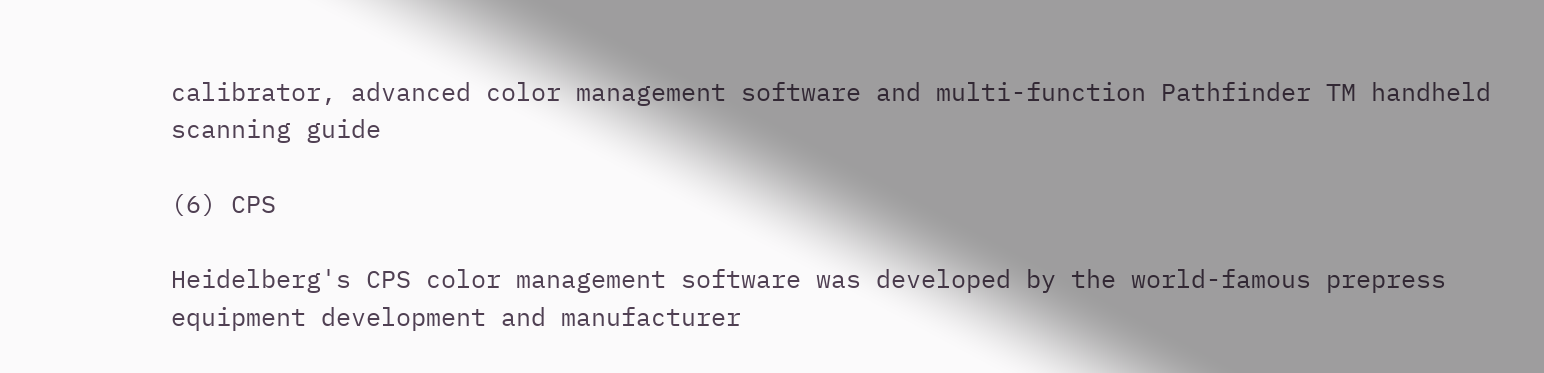calibrator, advanced color management software and multi-function Pathfinder TM handheld scanning guide

(6) CPS

Heidelberg's CPS color management software was developed by the world-famous prepress equipment development and manufacturer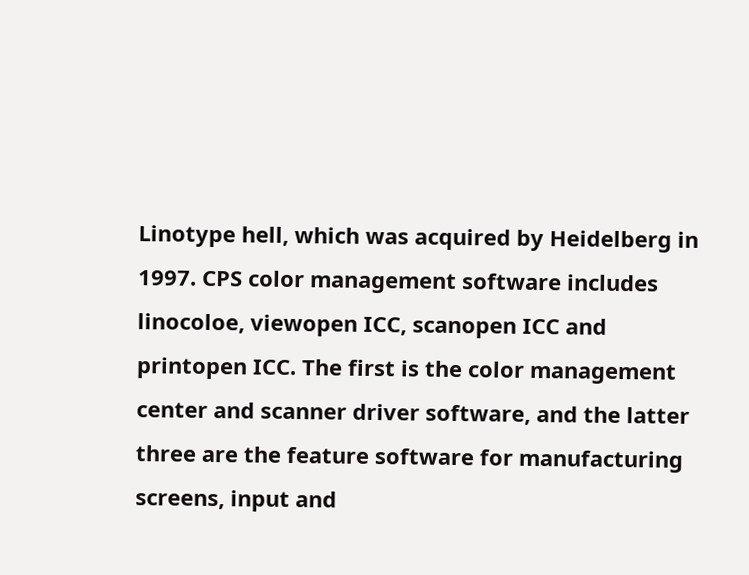Linotype hell, which was acquired by Heidelberg in 1997. CPS color management software includes linocoloe, viewopen ICC, scanopen ICC and printopen ICC. The first is the color management center and scanner driver software, and the latter three are the feature software for manufacturing screens, input and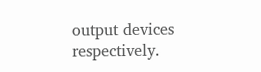output devices respectively.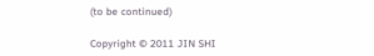(to be continued)

Copyright © 2011 JIN SHI